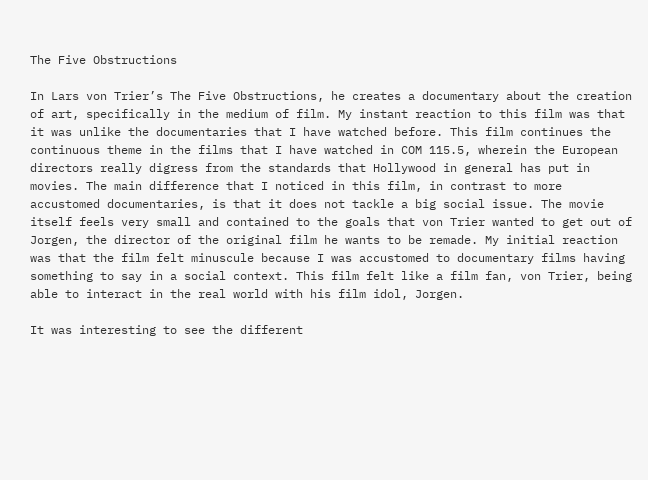The Five Obstructions

In Lars von Trier’s The Five Obstructions, he creates a documentary about the creation of art, specifically in the medium of film. My instant reaction to this film was that it was unlike the documentaries that I have watched before. This film continues the continuous theme in the films that I have watched in COM 115.5, wherein the European directors really digress from the standards that Hollywood in general has put in movies. The main difference that I noticed in this film, in contrast to more accustomed documentaries, is that it does not tackle a big social issue. The movie itself feels very small and contained to the goals that von Trier wanted to get out of Jorgen, the director of the original film he wants to be remade. My initial reaction was that the film felt minuscule because I was accustomed to documentary films having something to say in a social context. This film felt like a film fan, von Trier, being able to interact in the real world with his film idol, Jorgen.

It was interesting to see the different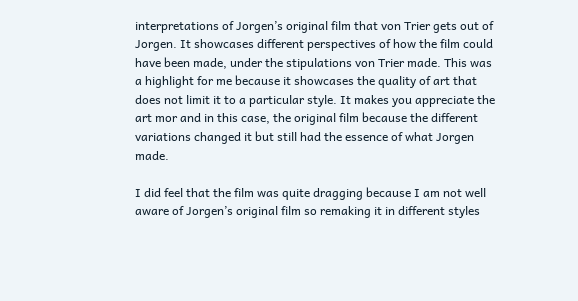interpretations of Jorgen’s original film that von Trier gets out of Jorgen. It showcases different perspectives of how the film could have been made, under the stipulations von Trier made. This was a highlight for me because it showcases the quality of art that does not limit it to a particular style. It makes you appreciate the art mor and in this case, the original film because the different variations changed it but still had the essence of what Jorgen made.

I did feel that the film was quite dragging because I am not well aware of Jorgen’s original film so remaking it in different styles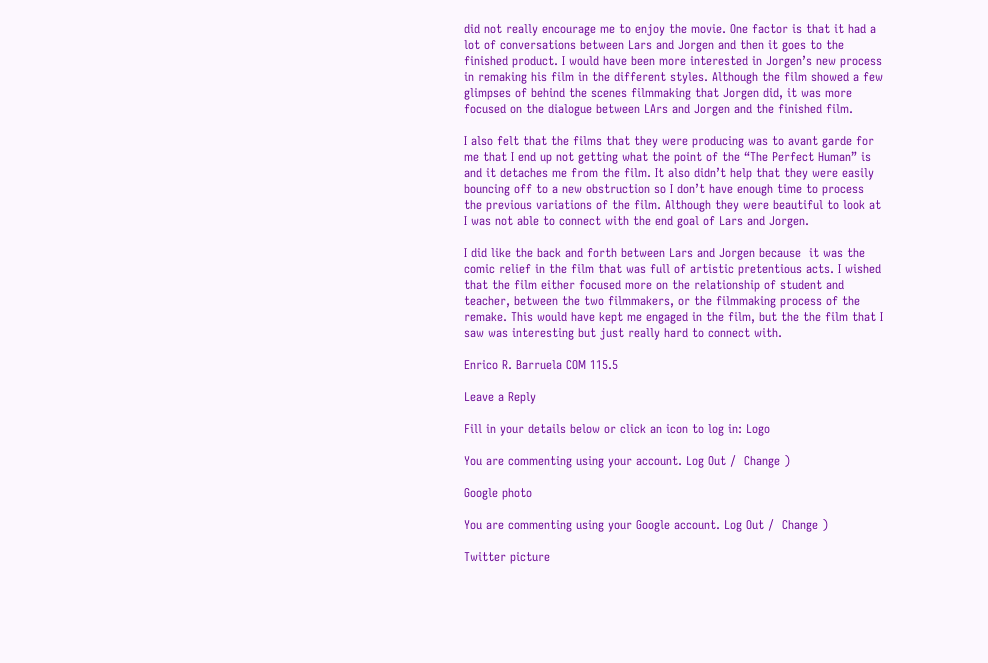did not really encourage me to enjoy the movie. One factor is that it had a lot of conversations between Lars and Jorgen and then it goes to the finished product. I would have been more interested in Jorgen’s new process in remaking his film in the different styles. Although the film showed a few glimpses of behind the scenes filmmaking that Jorgen did, it was more focused on the dialogue between LArs and Jorgen and the finished film.

I also felt that the films that they were producing was to avant garde for me that I end up not getting what the point of the “The Perfect Human” is and it detaches me from the film. It also didn’t help that they were easily bouncing off to a new obstruction so I don’t have enough time to process the previous variations of the film. Although they were beautiful to look at I was not able to connect with the end goal of Lars and Jorgen.

I did like the back and forth between Lars and Jorgen because  it was the comic relief in the film that was full of artistic pretentious acts. I wished that the film either focused more on the relationship of student and teacher, between the two filmmakers, or the filmmaking process of the remake. This would have kept me engaged in the film, but the the film that I saw was interesting but just really hard to connect with.

Enrico R. Barruela COM 115.5

Leave a Reply

Fill in your details below or click an icon to log in: Logo

You are commenting using your account. Log Out /  Change )

Google photo

You are commenting using your Google account. Log Out /  Change )

Twitter picture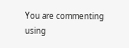You are commenting using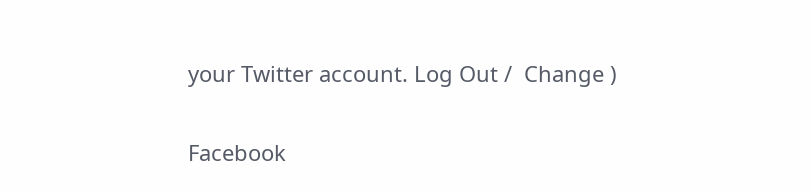your Twitter account. Log Out /  Change )

Facebook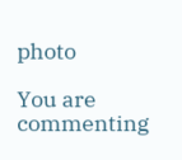photo

You are commenting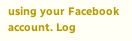using your Facebook account. Log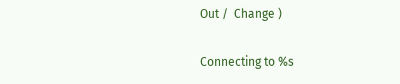Out /  Change )

Connecting to %s